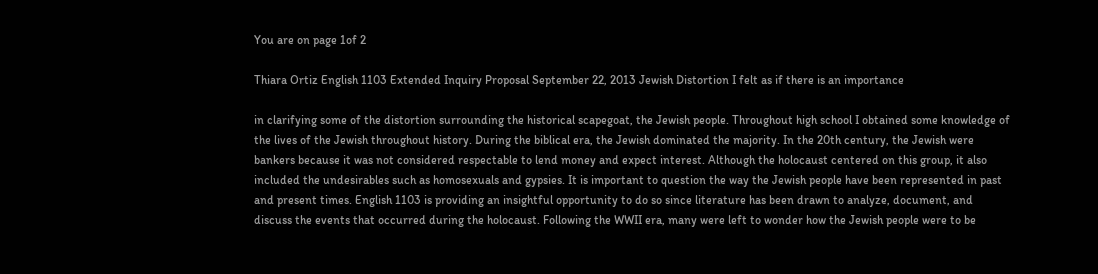You are on page 1of 2

Thiara Ortiz English 1103 Extended Inquiry Proposal September 22, 2013 Jewish Distortion I felt as if there is an importance

in clarifying some of the distortion surrounding the historical scapegoat, the Jewish people. Throughout high school I obtained some knowledge of the lives of the Jewish throughout history. During the biblical era, the Jewish dominated the majority. In the 20th century, the Jewish were bankers because it was not considered respectable to lend money and expect interest. Although the holocaust centered on this group, it also included the undesirables such as homosexuals and gypsies. It is important to question the way the Jewish people have been represented in past and present times. English 1103 is providing an insightful opportunity to do so since literature has been drawn to analyze, document, and discuss the events that occurred during the holocaust. Following the WWII era, many were left to wonder how the Jewish people were to be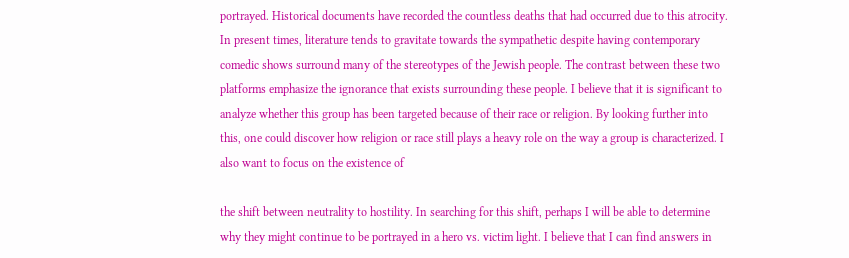portrayed. Historical documents have recorded the countless deaths that had occurred due to this atrocity. In present times, literature tends to gravitate towards the sympathetic despite having contemporary comedic shows surround many of the stereotypes of the Jewish people. The contrast between these two platforms emphasize the ignorance that exists surrounding these people. I believe that it is significant to analyze whether this group has been targeted because of their race or religion. By looking further into this, one could discover how religion or race still plays a heavy role on the way a group is characterized. I also want to focus on the existence of

the shift between neutrality to hostility. In searching for this shift, perhaps I will be able to determine why they might continue to be portrayed in a hero vs. victim light. I believe that I can find answers in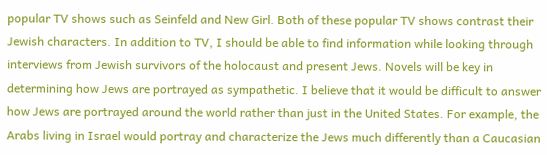popular TV shows such as Seinfeld and New Girl. Both of these popular TV shows contrast their Jewish characters. In addition to TV, I should be able to find information while looking through interviews from Jewish survivors of the holocaust and present Jews. Novels will be key in determining how Jews are portrayed as sympathetic. I believe that it would be difficult to answer how Jews are portrayed around the world rather than just in the United States. For example, the Arabs living in Israel would portray and characterize the Jews much differently than a Caucasian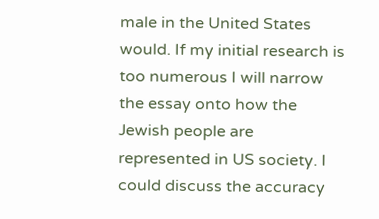male in the United States would. If my initial research is too numerous I will narrow the essay onto how the Jewish people are represented in US society. I could discuss the accuracy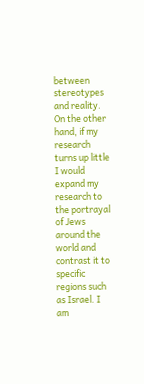between stereotypes and reality. On the other hand, if my research turns up little I would expand my research to the portrayal of Jews around the world and contrast it to specific regions such as Israel. I am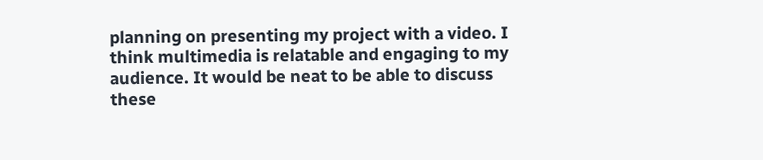planning on presenting my project with a video. I think multimedia is relatable and engaging to my audience. It would be neat to be able to discuss these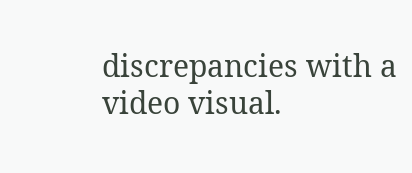discrepancies with a video visual.